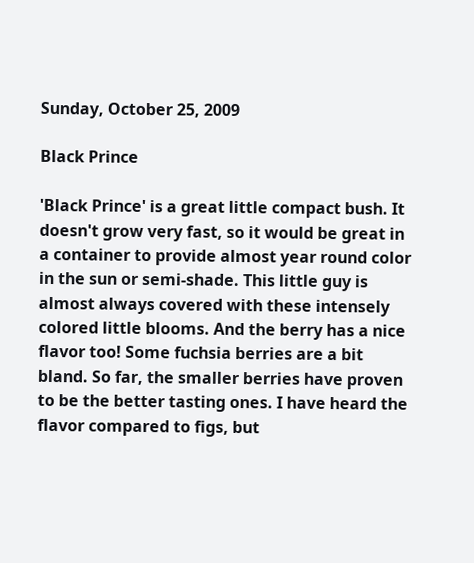Sunday, October 25, 2009

Black Prince

'Black Prince' is a great little compact bush. It doesn't grow very fast, so it would be great in a container to provide almost year round color in the sun or semi-shade. This little guy is almost always covered with these intensely colored little blooms. And the berry has a nice flavor too! Some fuchsia berries are a bit bland. So far, the smaller berries have proven to be the better tasting ones. I have heard the flavor compared to figs, but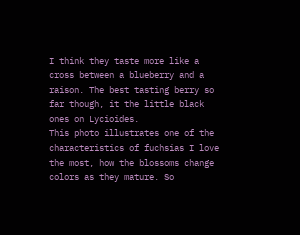I think they taste more like a cross between a blueberry and a raison. The best tasting berry so far though, it the little black ones on Lycioides.
This photo illustrates one of the characteristics of fuchsias I love the most, how the blossoms change colors as they mature. So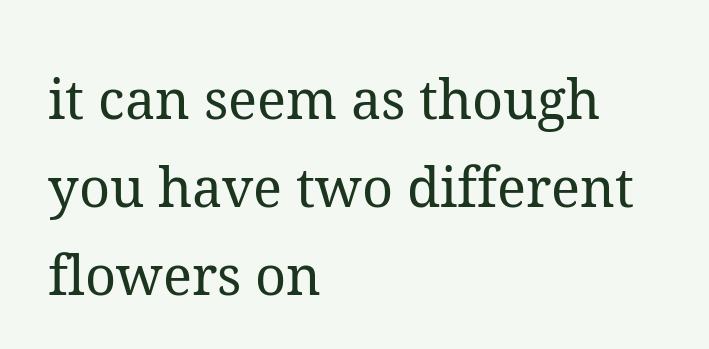it can seem as though you have two different flowers on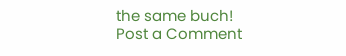the same buch!
Post a Comment